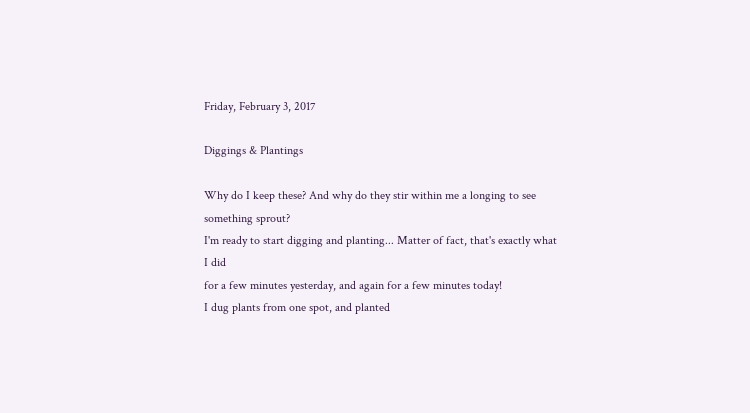Friday, February 3, 2017

Diggings & Plantings

Why do I keep these? And why do they stir within me a longing to see something sprout?
I'm ready to start digging and planting... Matter of fact, that's exactly what I did
for a few minutes yesterday, and again for a few minutes today!
I dug plants from one spot, and planted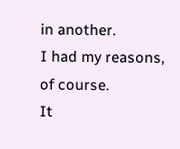in another.
I had my reasons, of course.
It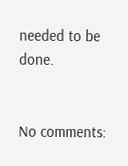needed to be done.


No comments: